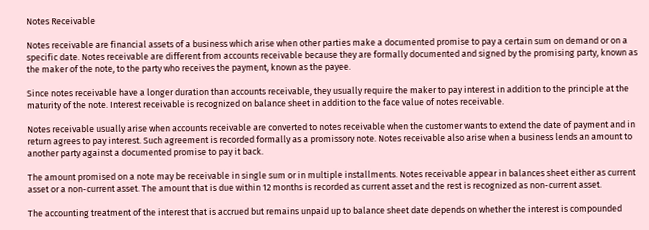Notes Receivable

Notes receivable are financial assets of a business which arise when other parties make a documented promise to pay a certain sum on demand or on a specific date. Notes receivable are different from accounts receivable because they are formally documented and signed by the promising party, known as the maker of the note, to the party who receives the payment, known as the payee.

Since notes receivable have a longer duration than accounts receivable, they usually require the maker to pay interest in addition to the principle at the maturity of the note. Interest receivable is recognized on balance sheet in addition to the face value of notes receivable.

Notes receivable usually arise when accounts receivable are converted to notes receivable when the customer wants to extend the date of payment and in return agrees to pay interest. Such agreement is recorded formally as a promissory note. Notes receivable also arise when a business lends an amount to another party against a documented promise to pay it back.

The amount promised on a note may be receivable in single sum or in multiple installments. Notes receivable appear in balances sheet either as current asset or a non-current asset. The amount that is due within 12 months is recorded as current asset and the rest is recognized as non-current asset.

The accounting treatment of the interest that is accrued but remains unpaid up to balance sheet date depends on whether the interest is compounded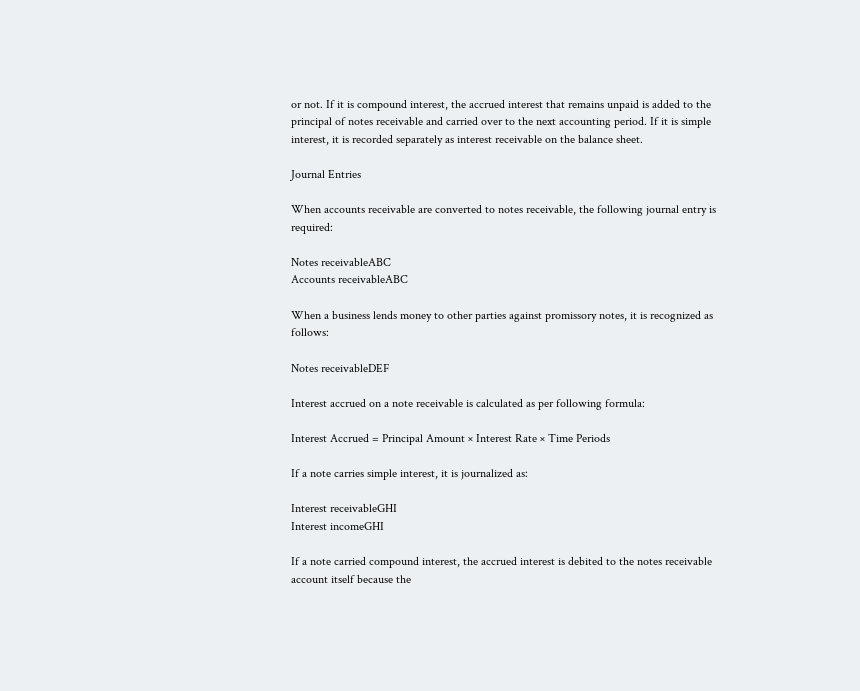or not. If it is compound interest, the accrued interest that remains unpaid is added to the principal of notes receivable and carried over to the next accounting period. If it is simple interest, it is recorded separately as interest receivable on the balance sheet.

Journal Entries

When accounts receivable are converted to notes receivable, the following journal entry is required:

Notes receivableABC
Accounts receivableABC

When a business lends money to other parties against promissory notes, it is recognized as follows:

Notes receivableDEF

Interest accrued on a note receivable is calculated as per following formula:

Interest Accrued = Principal Amount × Interest Rate × Time Periods

If a note carries simple interest, it is journalized as:

Interest receivableGHI
Interest incomeGHI

If a note carried compound interest, the accrued interest is debited to the notes receivable account itself because the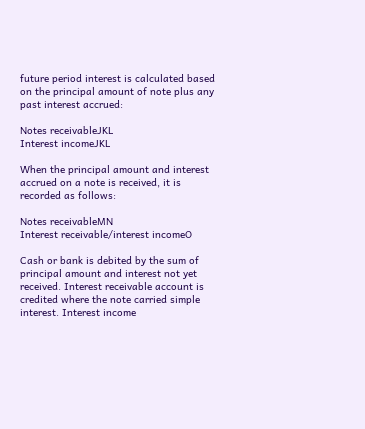future period interest is calculated based on the principal amount of note plus any past interest accrued:

Notes receivableJKL
Interest incomeJKL

When the principal amount and interest accrued on a note is received, it is recorded as follows:

Notes receivableMN
Interest receivable/interest incomeO

Cash or bank is debited by the sum of principal amount and interest not yet received. Interest receivable account is credited where the note carried simple interest. Interest income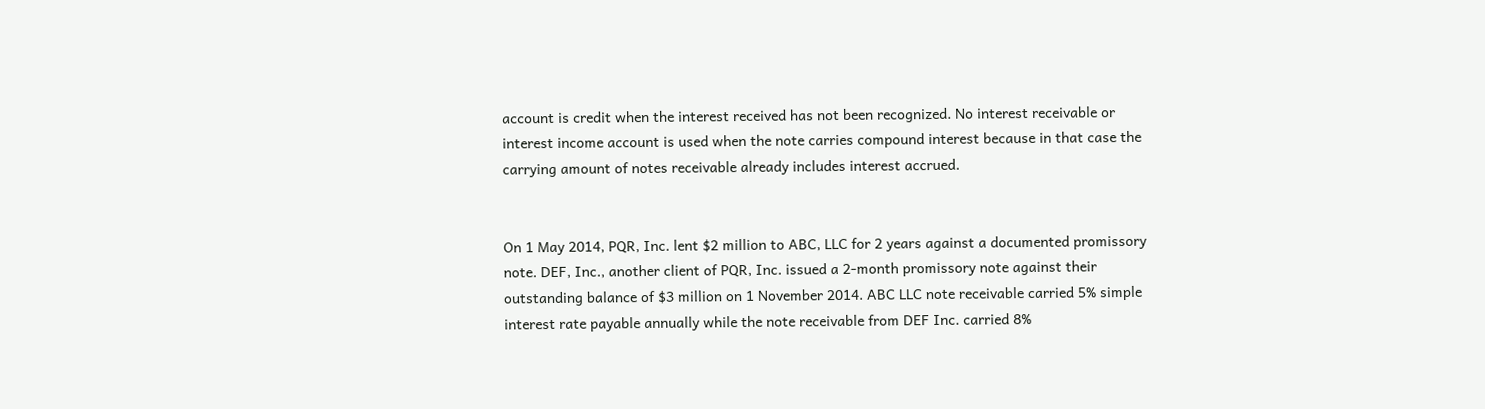account is credit when the interest received has not been recognized. No interest receivable or interest income account is used when the note carries compound interest because in that case the carrying amount of notes receivable already includes interest accrued.


On 1 May 2014, PQR, Inc. lent $2 million to ABC, LLC for 2 years against a documented promissory note. DEF, Inc., another client of PQR, Inc. issued a 2-month promissory note against their outstanding balance of $3 million on 1 November 2014. ABC LLC note receivable carried 5% simple interest rate payable annually while the note receivable from DEF Inc. carried 8%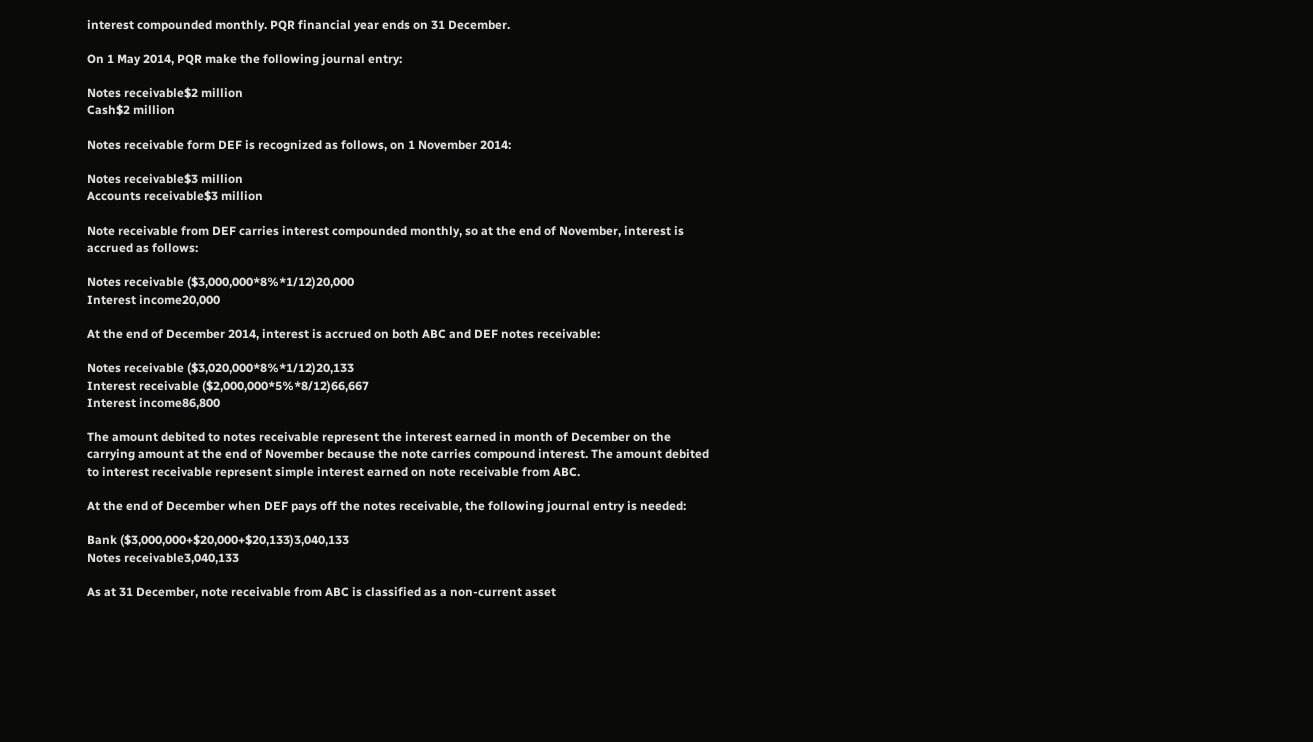interest compounded monthly. PQR financial year ends on 31 December.

On 1 May 2014, PQR make the following journal entry:

Notes receivable$2 million
Cash$2 million

Notes receivable form DEF is recognized as follows, on 1 November 2014:

Notes receivable$3 million
Accounts receivable$3 million

Note receivable from DEF carries interest compounded monthly, so at the end of November, interest is accrued as follows:

Notes receivable ($3,000,000*8%*1/12)20,000
Interest income20,000

At the end of December 2014, interest is accrued on both ABC and DEF notes receivable:

Notes receivable ($3,020,000*8%*1/12)20,133
Interest receivable ($2,000,000*5%*8/12)66,667
Interest income86,800

The amount debited to notes receivable represent the interest earned in month of December on the carrying amount at the end of November because the note carries compound interest. The amount debited to interest receivable represent simple interest earned on note receivable from ABC.

At the end of December when DEF pays off the notes receivable, the following journal entry is needed:

Bank ($3,000,000+$20,000+$20,133)3,040,133
Notes receivable3,040,133

As at 31 December, note receivable from ABC is classified as a non-current asset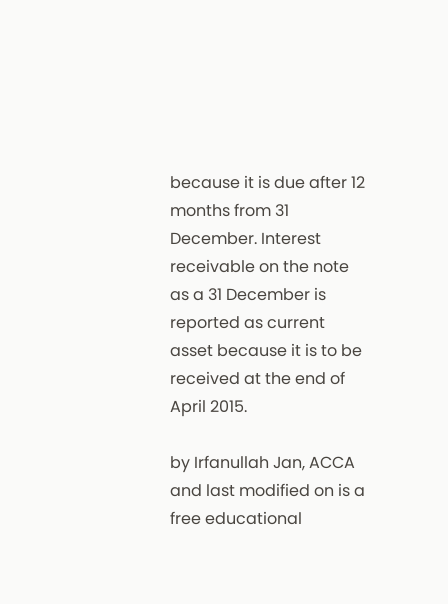because it is due after 12 months from 31 December. Interest receivable on the note as a 31 December is reported as current asset because it is to be received at the end of April 2015.

by Irfanullah Jan, ACCA and last modified on is a free educational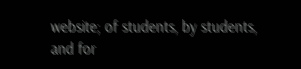website; of students, by students, and for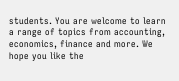students. You are welcome to learn a range of topics from accounting, economics, finance and more. We hope you like the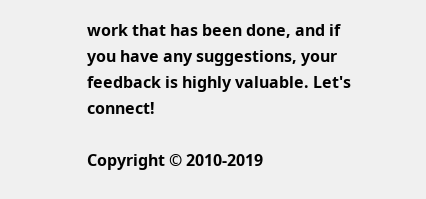work that has been done, and if you have any suggestions, your feedback is highly valuable. Let's connect!

Copyright © 2010-2019